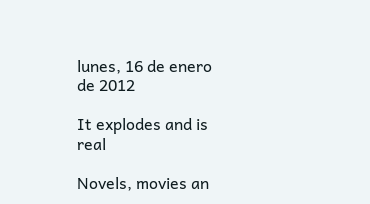lunes, 16 de enero de 2012

It explodes and is real

Novels, movies an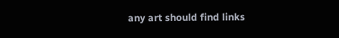any art should find links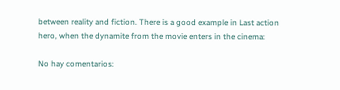between reality and fiction. There is a good example in Last action hero, when the dynamite from the movie enters in the cinema:

No hay comentarios: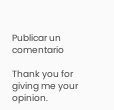Publicar un comentario

Thank you for giving me your opinion.